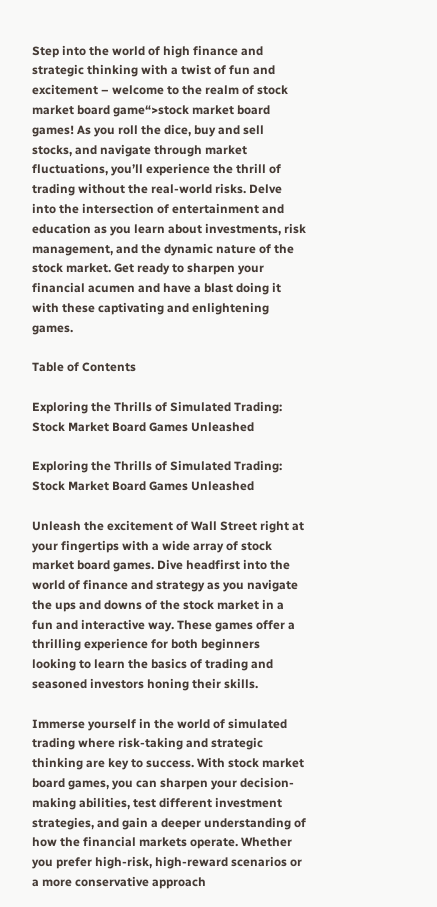Step into the world of high finance and strategic thinking with a twist of fun and excitement – welcome to the realm of stock market board game“>stock market board games! As you roll the dice, buy and sell stocks, and navigate through market fluctuations, you’ll experience the thrill of trading without the real-world risks. Delve into the intersection of entertainment and education as you learn about investments, risk management, and the dynamic nature of the stock market. Get ready to sharpen your financial acumen and have a blast doing it with these captivating and enlightening games.

Table of Contents

Exploring the Thrills of Simulated Trading: Stock Market Board Games Unleashed

Exploring the Thrills of Simulated Trading: Stock Market Board Games Unleashed

Unleash the excitement of Wall Street right at your fingertips with a wide array of stock market board games. Dive headfirst into the world of finance and strategy as you navigate the ups and downs of the stock market in a fun and interactive way. These games offer a thrilling experience for both beginners looking to learn the basics of trading and seasoned investors honing their skills.

Immerse yourself in the world of simulated trading where risk-taking and strategic thinking are key to success. With stock market board games, you can sharpen your decision-making abilities, test different investment strategies, and gain a deeper understanding of how the financial markets operate. Whether you prefer high-risk, high-reward scenarios or a more conservative approach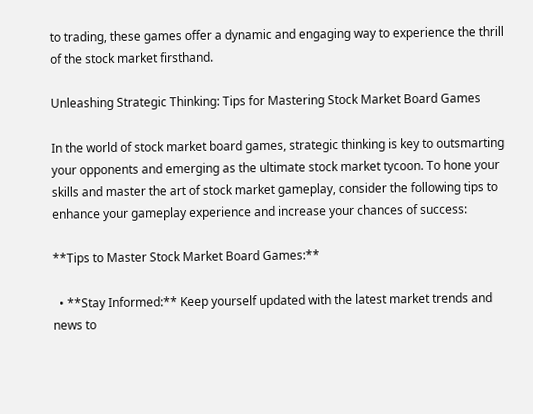to trading, these games offer a dynamic and engaging way to experience the thrill of the stock market firsthand.

Unleashing Strategic Thinking: Tips for Mastering Stock Market Board Games

In the world of stock market board games, strategic thinking is key to outsmarting your opponents and emerging as the ultimate stock market tycoon. To hone your skills and master the art of stock market gameplay, consider the following tips to enhance your gameplay experience and increase your chances of success:

**Tips to Master Stock Market Board Games:**

  • **Stay Informed:** Keep yourself updated with the latest market trends and news to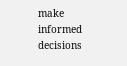make informed decisions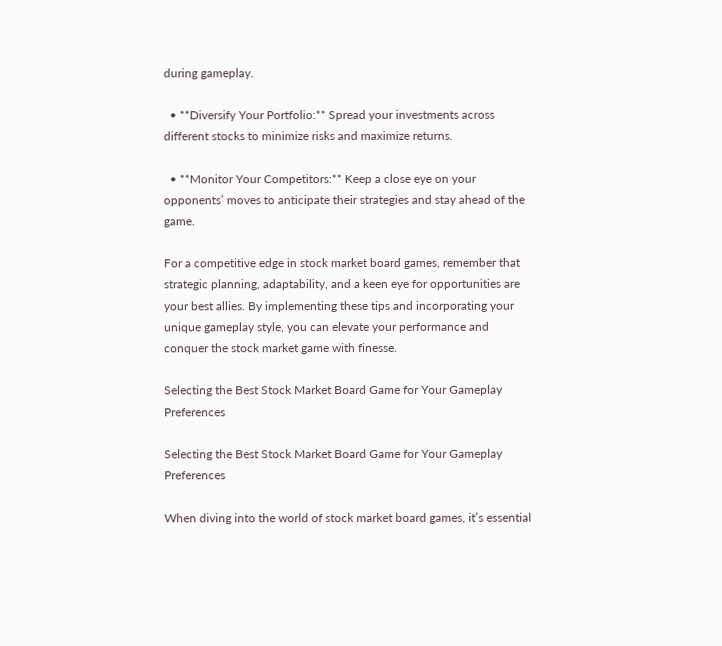during gameplay.

  • **Diversify Your Portfolio:** Spread your investments across different stocks to minimize risks and maximize returns.

  • **Monitor Your Competitors:** Keep a close eye on your opponents’ moves to anticipate their strategies and stay ahead of the game.

For a competitive edge in stock market board games, remember that strategic planning, adaptability, and a keen eye for opportunities are your best allies. By implementing these tips and incorporating your unique gameplay style, you can elevate your performance and conquer the stock market game with finesse.

Selecting the Best Stock Market Board Game for Your Gameplay Preferences

Selecting the Best Stock Market Board Game for Your Gameplay Preferences

When diving into the world of stock market board games, it’s essential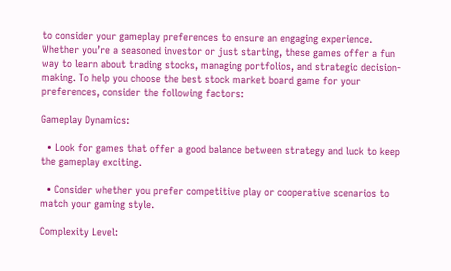to consider your gameplay preferences to ensure an engaging experience. Whether you’re a seasoned investor or just starting, these games offer a fun way to learn about trading stocks, managing portfolios, and strategic decision-making. To help you choose the best stock market board game for your preferences, consider the following factors:

Gameplay Dynamics:

  • Look for games that offer a good balance between strategy and luck to keep the gameplay exciting.

  • Consider whether you prefer competitive play or cooperative scenarios to match your gaming style.

Complexity Level: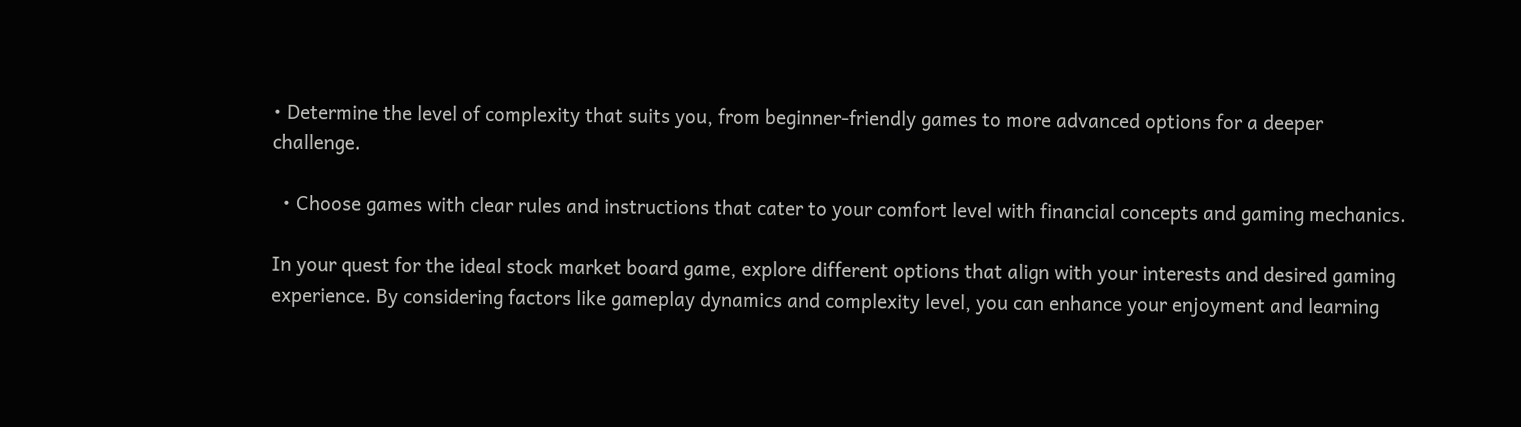• Determine the level of complexity that suits you, from beginner-friendly games to more advanced options for a deeper challenge.

  • Choose games with clear rules and instructions that cater to your comfort level with financial concepts and gaming mechanics.

In your quest for the ideal stock market board game, explore different options that align with your interests and desired gaming experience. By considering factors like gameplay dynamics and complexity level, you can enhance your enjoyment and learning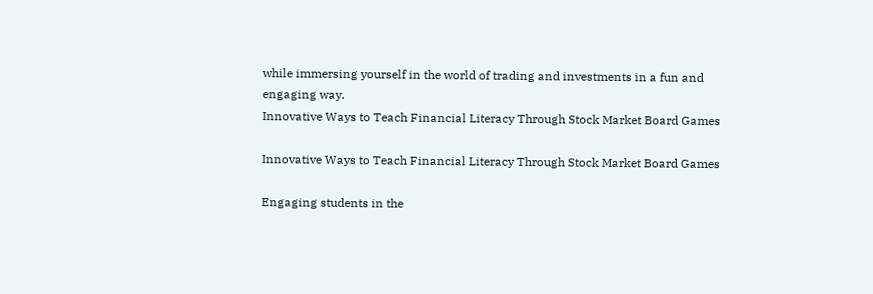while immersing yourself in the world of trading and investments in a fun and engaging way.
Innovative Ways to Teach Financial Literacy Through Stock Market Board Games

Innovative Ways to Teach Financial Literacy Through Stock Market Board Games

Engaging students in the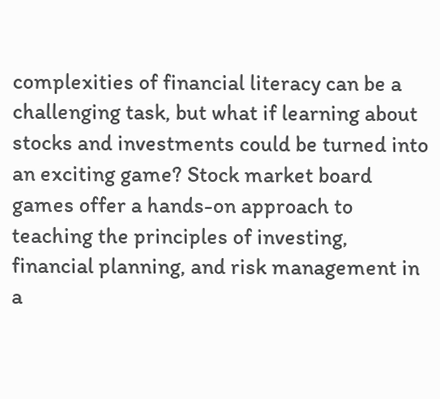complexities of financial literacy can be a challenging task, but what if learning about stocks and investments could be turned into an exciting game? Stock market board games offer a hands-on approach to teaching the principles of investing, financial planning, and risk management in a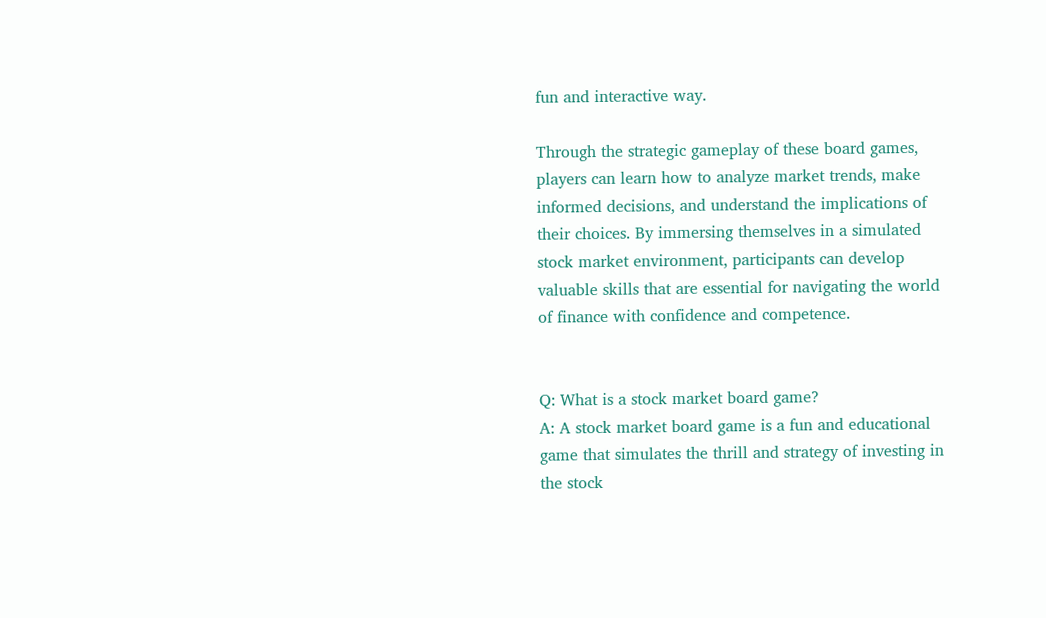fun and interactive way.

Through the strategic gameplay of these board games, players can learn how to analyze market trends, make informed decisions, and understand the implications of their choices. By immersing themselves in a simulated stock market environment, participants can develop valuable skills that are essential for navigating the world of finance with confidence and competence.


Q: What is a stock market board game?
A: A stock market board game is a fun and educational game that simulates the thrill and strategy of investing in the stock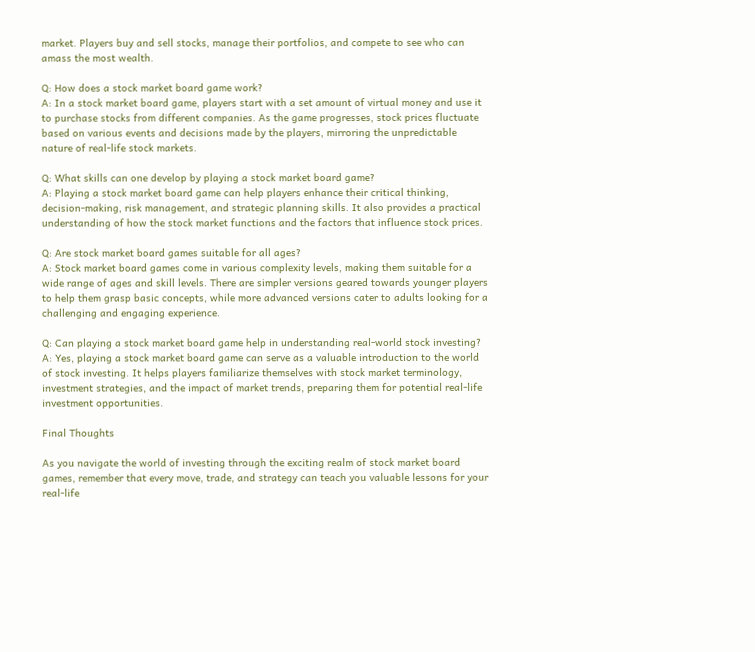market. Players buy and sell stocks, manage their portfolios, and compete to see who can amass the most wealth.

Q: How does a stock market board game work?
A: In a stock market board game, players start with a set amount of virtual money and use it to purchase stocks from different companies. As the game progresses, stock prices fluctuate based on various events and decisions made by the players, mirroring the unpredictable nature of real-life stock markets.

Q: What skills can one develop by playing a stock market board game?
A: Playing a stock market board game can help players enhance their critical thinking, decision-making, risk management, and strategic planning skills. It also provides a practical understanding of how the stock market functions and the factors that influence stock prices.

Q: Are stock market board games suitable for all ages?
A: Stock market board games come in various complexity levels, making them suitable for a wide range of ages and skill levels. There are simpler versions geared towards younger players to help them grasp basic concepts, while more advanced versions cater to adults looking for a challenging and engaging experience.

Q: Can playing a stock market board game help in understanding real-world stock investing?
A: Yes, playing a stock market board game can serve as a valuable introduction to the world of stock investing. It helps players familiarize themselves with stock market terminology, investment strategies, and the impact of market trends, preparing them for potential real-life investment opportunities.

Final Thoughts

As you navigate the world of investing through the exciting realm of stock market board games, remember that every move, trade, and strategy can teach you valuable lessons for your real-life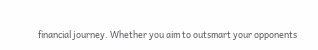financial journey. Whether you aim to outsmart your opponents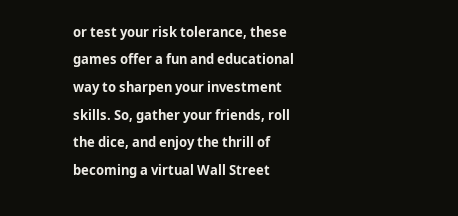or test your risk tolerance, these games offer a fun and educational way to sharpen your investment skills. So, gather your friends, roll the dice, and enjoy the thrill of becoming a virtual Wall Street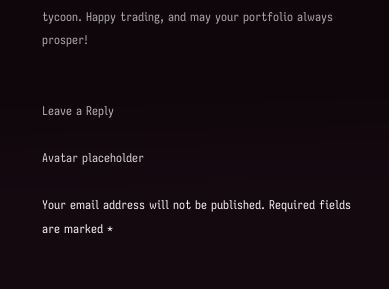tycoon. Happy trading, and may your portfolio always prosper!


Leave a Reply

Avatar placeholder

Your email address will not be published. Required fields are marked *